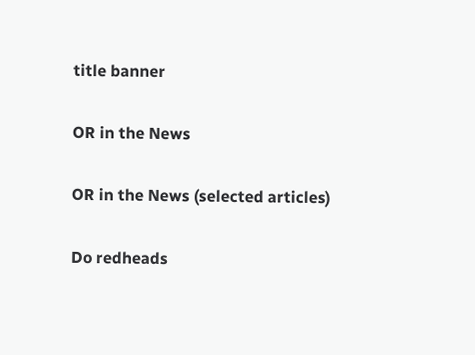title banner

OR in the News

OR in the News (selected articles)

Do redheads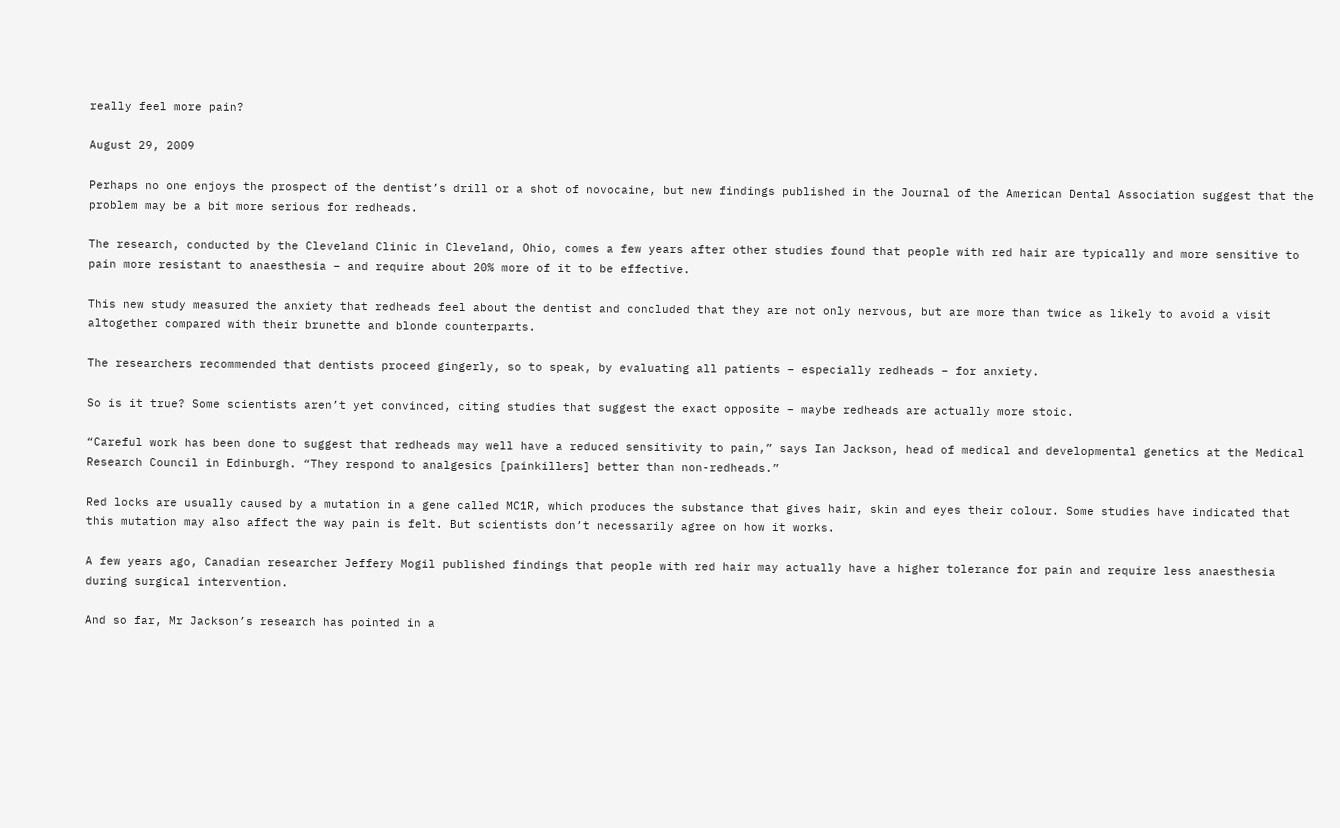really feel more pain?

August 29, 2009

Perhaps no one enjoys the prospect of the dentist’s drill or a shot of novocaine, but new findings published in the Journal of the American Dental Association suggest that the problem may be a bit more serious for redheads.

The research, conducted by the Cleveland Clinic in Cleveland, Ohio, comes a few years after other studies found that people with red hair are typically and more sensitive to pain more resistant to anaesthesia – and require about 20% more of it to be effective.

This new study measured the anxiety that redheads feel about the dentist and concluded that they are not only nervous, but are more than twice as likely to avoid a visit altogether compared with their brunette and blonde counterparts.

The researchers recommended that dentists proceed gingerly, so to speak, by evaluating all patients – especially redheads – for anxiety.

So is it true? Some scientists aren’t yet convinced, citing studies that suggest the exact opposite – maybe redheads are actually more stoic.

“Careful work has been done to suggest that redheads may well have a reduced sensitivity to pain,” says Ian Jackson, head of medical and developmental genetics at the Medical Research Council in Edinburgh. “They respond to analgesics [painkillers] better than non-redheads.”

Red locks are usually caused by a mutation in a gene called MC1R, which produces the substance that gives hair, skin and eyes their colour. Some studies have indicated that this mutation may also affect the way pain is felt. But scientists don’t necessarily agree on how it works.

A few years ago, Canadian researcher Jeffery Mogil published findings that people with red hair may actually have a higher tolerance for pain and require less anaesthesia during surgical intervention.

And so far, Mr Jackson’s research has pointed in a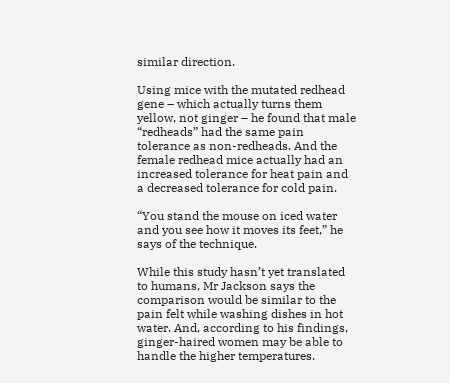similar direction.

Using mice with the mutated redhead gene – which actually turns them yellow, not ginger – he found that male “redheads” had the same pain tolerance as non-redheads. And the female redhead mice actually had an increased tolerance for heat pain and a decreased tolerance for cold pain.

“You stand the mouse on iced water and you see how it moves its feet,” he says of the technique.

While this study hasn’t yet translated to humans, Mr Jackson says the comparison would be similar to the pain felt while washing dishes in hot water. And, according to his findings, ginger-haired women may be able to handle the higher temperatures.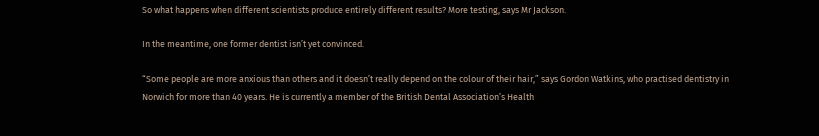So what happens when different scientists produce entirely different results? More testing, says Mr Jackson.

In the meantime, one former dentist isn’t yet convinced.

“Some people are more anxious than others and it doesn’t really depend on the colour of their hair,” says Gordon Watkins, who practised dentistry in Norwich for more than 40 years. He is currently a member of the British Dental Association’s Health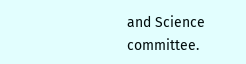and Science committee.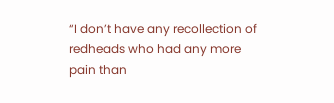“I don’t have any recollection of redheads who had any more pain than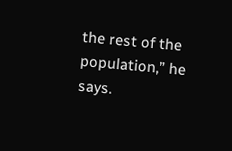the rest of the population,” he says.